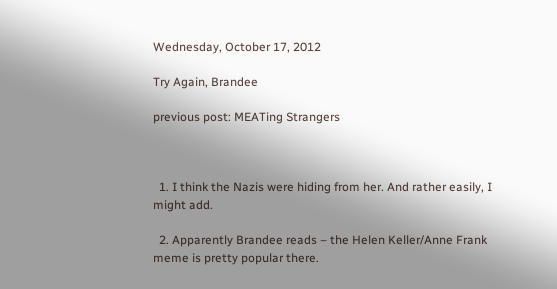Wednesday, October 17, 2012

Try Again, Brandee

previous post: MEATing Strangers



  1. I think the Nazis were hiding from her. And rather easily, I might add.

  2. Apparently Brandee reads – the Helen Keller/Anne Frank meme is pretty popular there.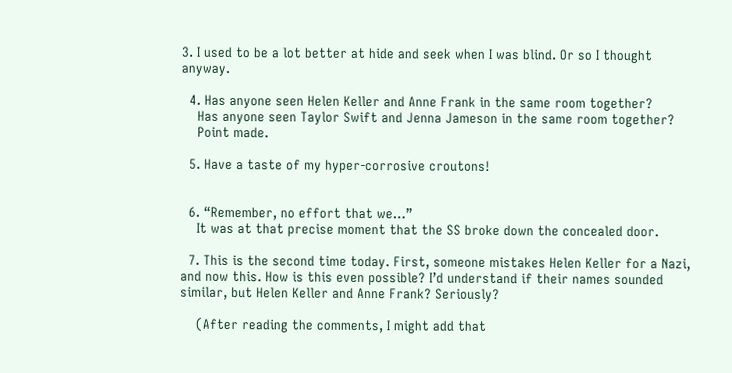3. I used to be a lot better at hide and seek when I was blind. Or so I thought anyway.

  4. Has anyone seen Helen Keller and Anne Frank in the same room together?
    Has anyone seen Taylor Swift and Jenna Jameson in the same room together?
    Point made.

  5. Have a taste of my hyper-corrosive croutons!


  6. “Remember, no effort that we…”
    It was at that precise moment that the SS broke down the concealed door.

  7. This is the second time today. First, someone mistakes Helen Keller for a Nazi, and now this. How is this even possible? I’d understand if their names sounded similar, but Helen Keller and Anne Frank? Seriously?

    (After reading the comments, I might add that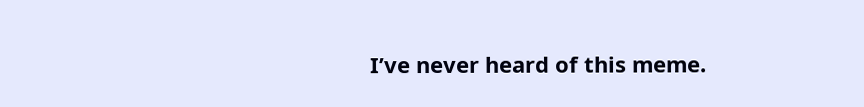I’ve never heard of this meme.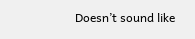Doesn’t sound like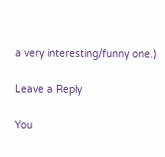a very interesting/funny one.)

Leave a Reply

You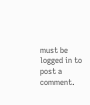must be logged in to post a comment.